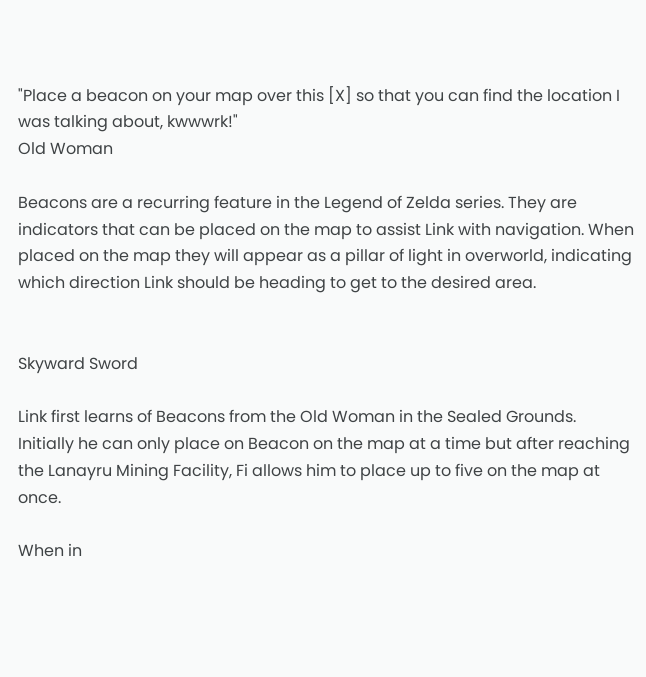"Place a beacon on your map over this [X] so that you can find the location I was talking about, kwwwrk!"
Old Woman

Beacons are a recurring feature in the Legend of Zelda series. They are indicators that can be placed on the map to assist Link with navigation. When placed on the map they will appear as a pillar of light in overworld, indicating which direction Link should be heading to get to the desired area.


Skyward Sword

Link first learns of Beacons from the Old Woman in the Sealed Grounds. Initially he can only place on Beacon on the map at a time but after reaching the Lanayru Mining Facility, Fi allows him to place up to five on the map at once.

When in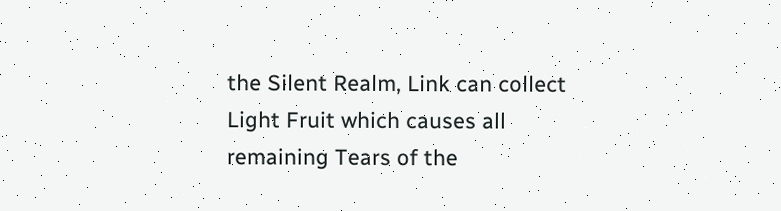the Silent Realm, Link can collect Light Fruit which causes all remaining Tears of the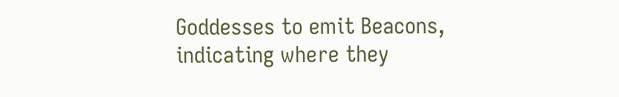Goddesses to emit Beacons, indicating where they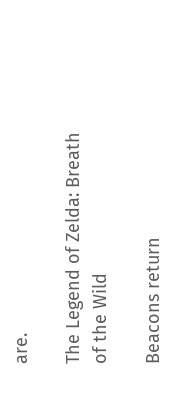are.

The Legend of Zelda: Breath of the Wild

Beacons return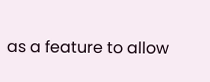as a feature to allow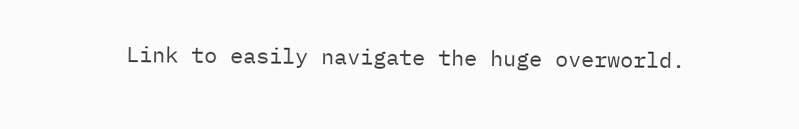Link to easily navigate the huge overworld.